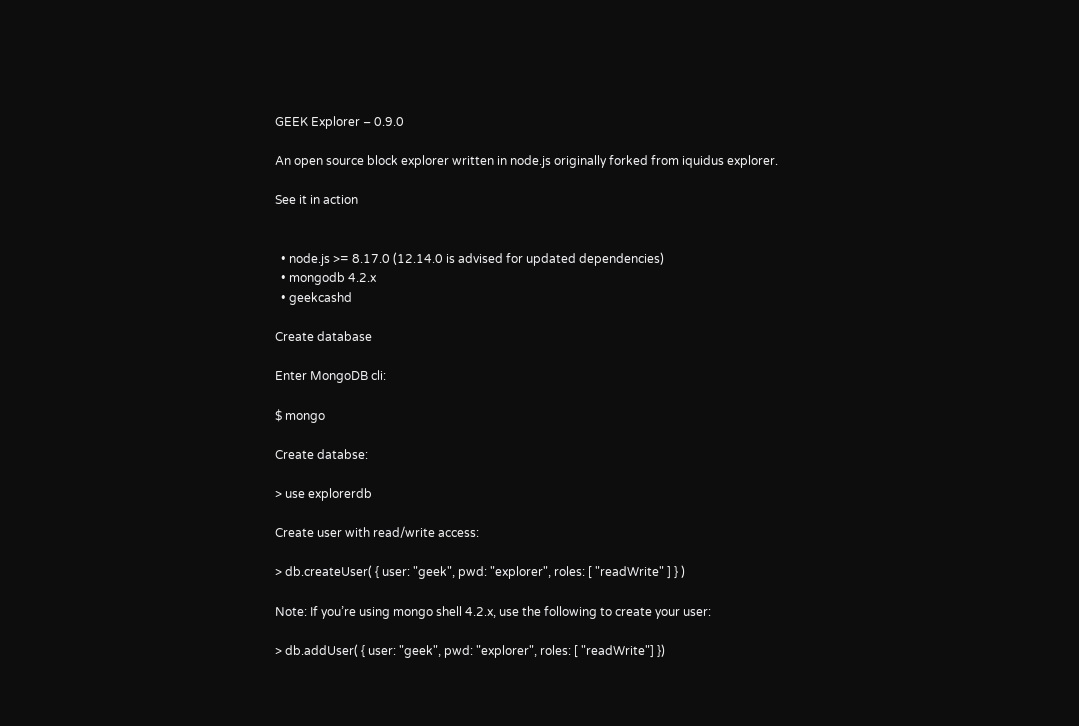GEEK Explorer – 0.9.0

An open source block explorer written in node.js originally forked from iquidus explorer.

See it in action


  • node.js >= 8.17.0 (12.14.0 is advised for updated dependencies)
  • mongodb 4.2.x
  • geekcashd

Create database

Enter MongoDB cli:

$ mongo

Create databse:

> use explorerdb

Create user with read/write access:

> db.createUser( { user: "geek", pwd: "explorer", roles: [ "readWrite" ] } )

Note: If you’re using mongo shell 4.2.x, use the following to create your user:

> db.addUser( { user: "geek", pwd: "explorer", roles: [ "readWrite"] })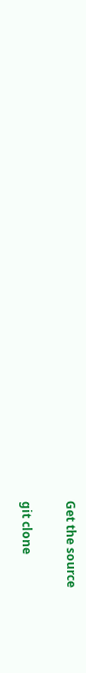Get the source

git clone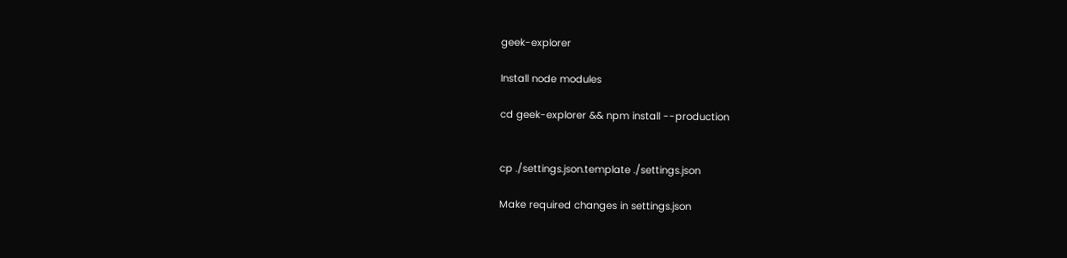geek-explorer

Install node modules

cd geek-explorer && npm install --production


cp ./settings.json.template ./settings.json

Make required changes in settings.json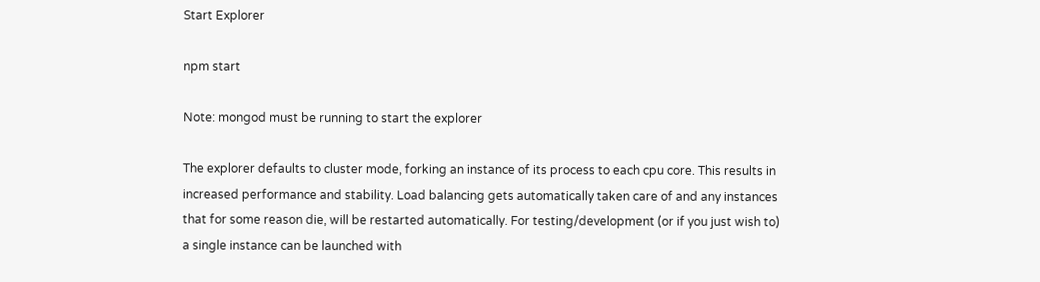Start Explorer

npm start

Note: mongod must be running to start the explorer

The explorer defaults to cluster mode, forking an instance of its process to each cpu core. This results in increased performance and stability. Load balancing gets automatically taken care of and any instances that for some reason die, will be restarted automatically. For testing/development (or if you just wish to) a single instance can be launched with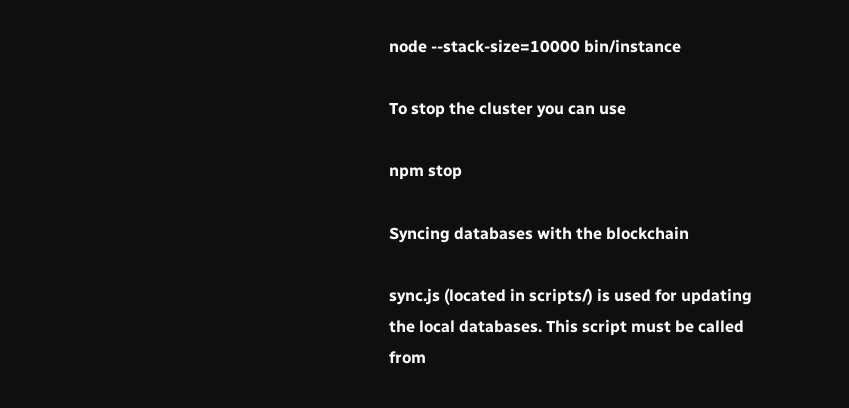node --stack-size=10000 bin/instance

To stop the cluster you can use

npm stop

Syncing databases with the blockchain

sync.js (located in scripts/) is used for updating the local databases. This script must be called from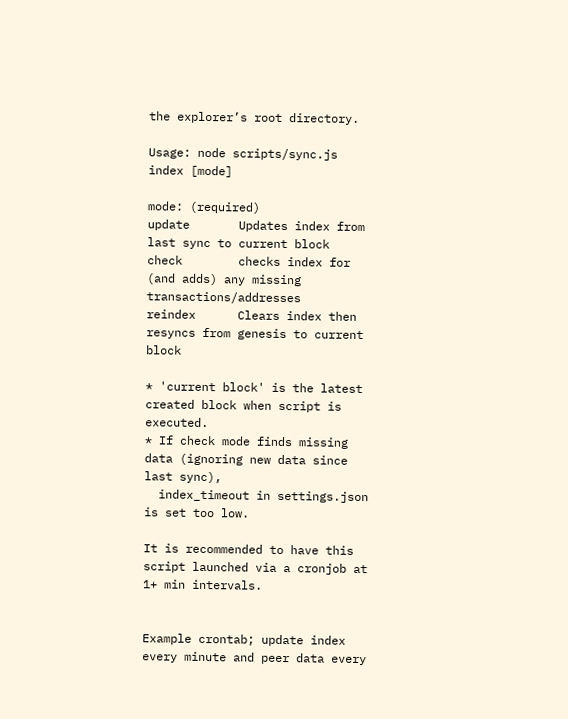the explorer’s root directory.

Usage: node scripts/sync.js index [mode]

mode: (required)
update       Updates index from last sync to current block
check        checks index for (and adds) any missing transactions/addresses
reindex      Clears index then resyncs from genesis to current block

* 'current block' is the latest created block when script is executed.
* If check mode finds missing data (ignoring new data since last sync),
  index_timeout in settings.json is set too low.

It is recommended to have this script launched via a cronjob at 1+ min intervals.


Example crontab; update index every minute and peer data every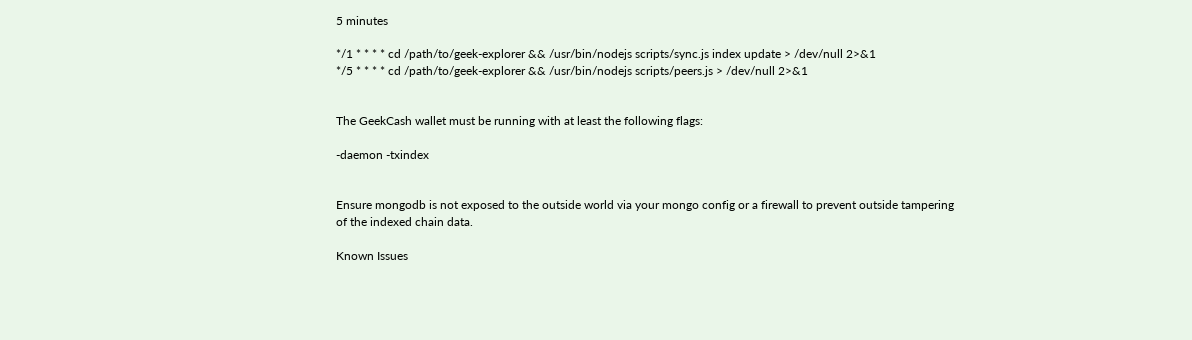5 minutes

*/1 * * * * cd /path/to/geek-explorer && /usr/bin/nodejs scripts/sync.js index update > /dev/null 2>&1
*/5 * * * * cd /path/to/geek-explorer && /usr/bin/nodejs scripts/peers.js > /dev/null 2>&1


The GeekCash wallet must be running with at least the following flags:

-daemon -txindex


Ensure mongodb is not exposed to the outside world via your mongo config or a firewall to prevent outside tampering of the indexed chain data.

Known Issues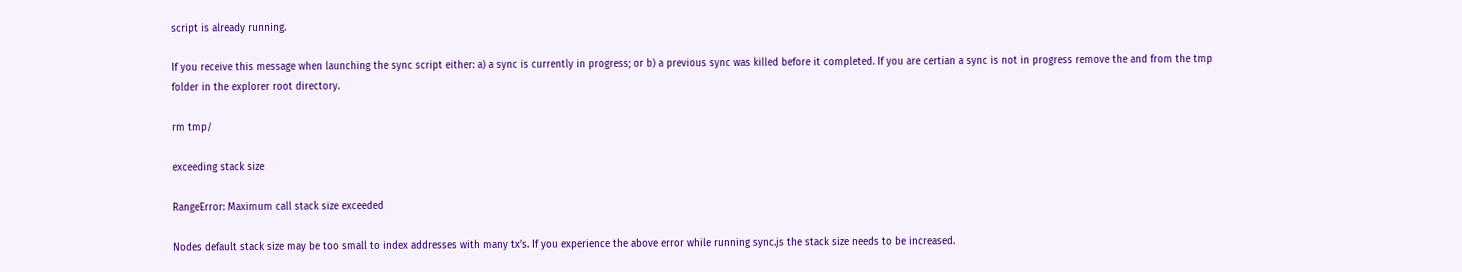script is already running.

If you receive this message when launching the sync script either: a) a sync is currently in progress; or b) a previous sync was killed before it completed. If you are certian a sync is not in progress remove the and from the tmp folder in the explorer root directory.

rm tmp/

exceeding stack size

RangeError: Maximum call stack size exceeded

Nodes default stack size may be too small to index addresses with many tx’s. If you experience the above error while running sync.js the stack size needs to be increased.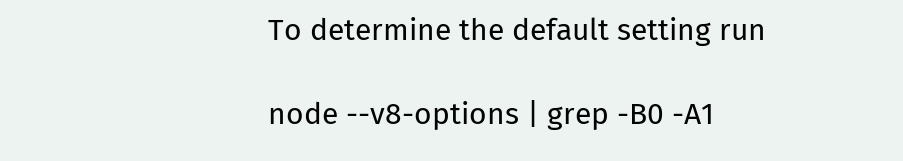To determine the default setting run

node --v8-options | grep -B0 -A1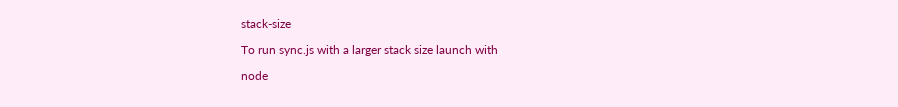stack-size

To run sync.js with a larger stack size launch with

node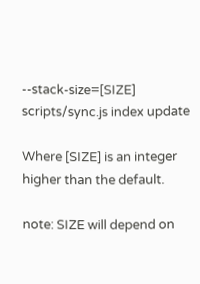--stack-size=[SIZE] scripts/sync.js index update

Where [SIZE] is an integer higher than the default.

note: SIZE will depend on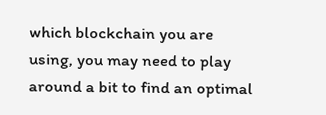which blockchain you are using, you may need to play around a bit to find an optimal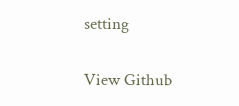setting


View Github